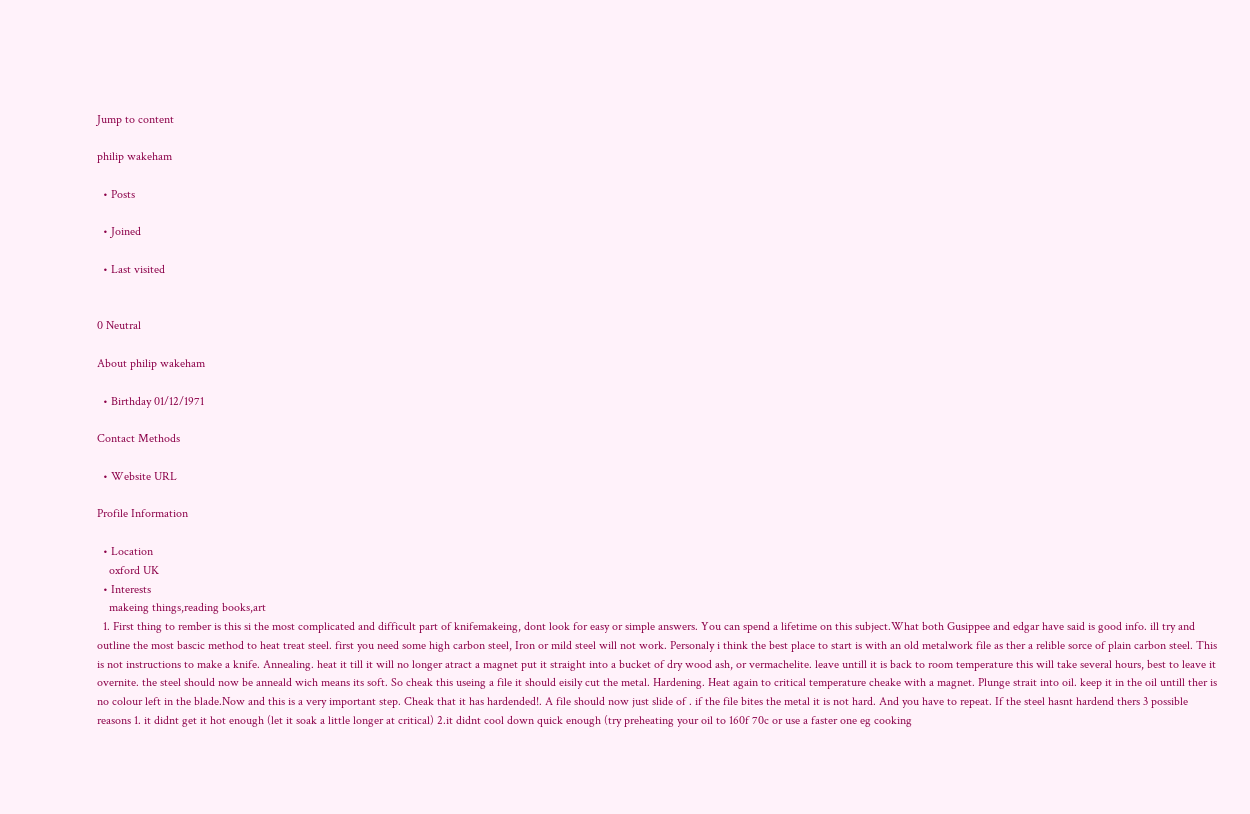Jump to content

philip wakeham

  • Posts

  • Joined

  • Last visited


0 Neutral

About philip wakeham

  • Birthday 01/12/1971

Contact Methods

  • Website URL

Profile Information

  • Location
    oxford UK
  • Interests
    makeing things,reading books,art
  1. First thing to rember is this si the most complicated and difficult part of knifemakeing, dont look for easy or simple answers. You can spend a lifetime on this subject.What both Gusippee and edgar have said is good info. ill try and outline the most bascic method to heat treat steel. first you need some high carbon steel, Iron or mild steel will not work. Personaly i think the best place to start is with an old metalwork file as ther a relible sorce of plain carbon steel. This is not instructions to make a knife. Annealing. heat it till it will no longer atract a magnet put it straight into a bucket of dry wood ash, or vermachelite. leave untill it is back to room temperature this will take several hours, best to leave it overnite. the steel should now be anneald wich means its soft. So cheak this useing a file it should eisily cut the metal. Hardening. Heat again to critical temperature cheake with a magnet. Plunge strait into oil. keep it in the oil untill ther is no colour left in the blade.Now and this is a very important step. Cheak that it has hardended!. A file should now just slide of . if the file bites the metal it is not hard. And you have to repeat. If the steel hasnt hardend thers 3 possible reasons 1. it didnt get it hot enough (let it soak a little longer at critical) 2.it didnt cool down quick enough (try preheating your oil to 160f 70c or use a faster one eg cooking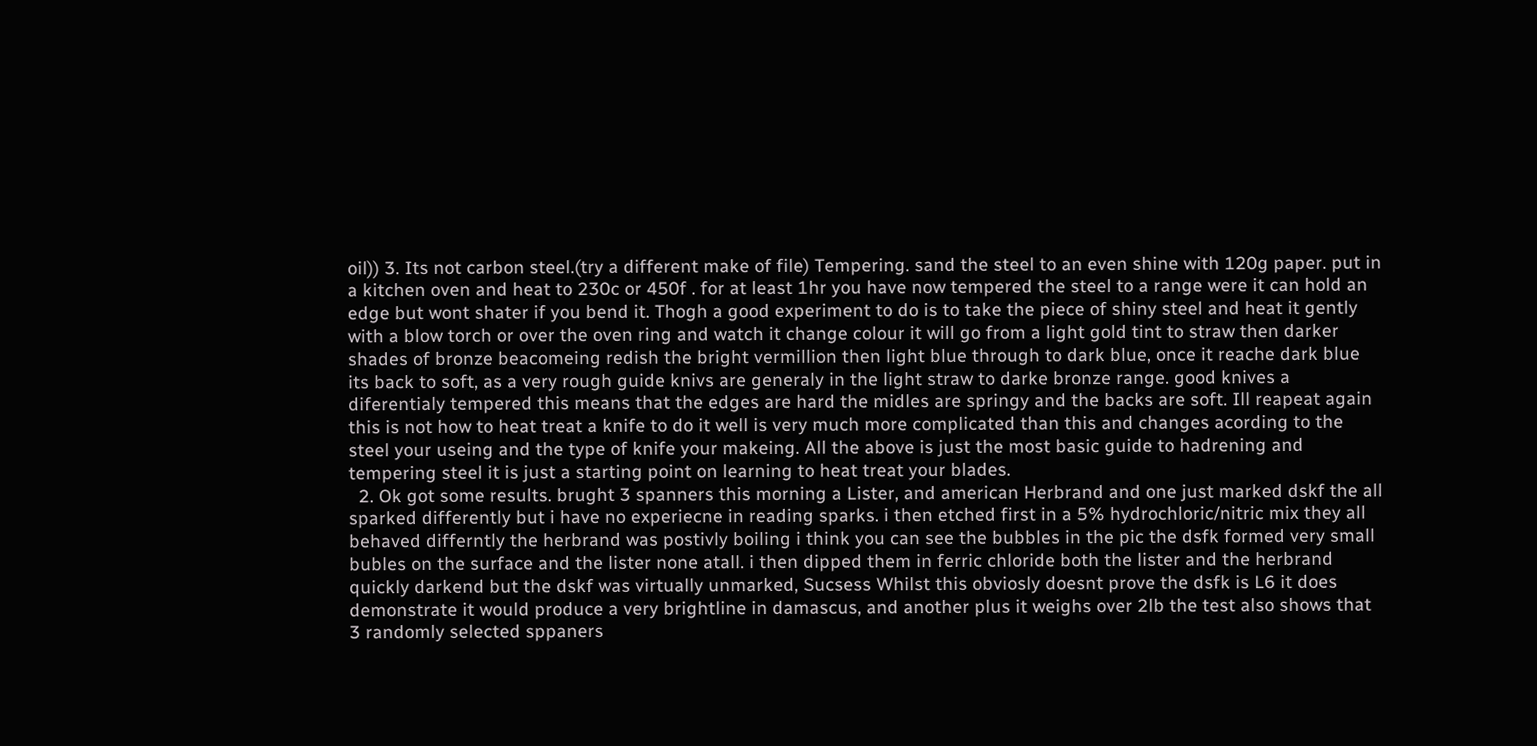oil)) 3. Its not carbon steel.(try a different make of file) Tempering. sand the steel to an even shine with 120g paper. put in a kitchen oven and heat to 230c or 450f . for at least 1hr you have now tempered the steel to a range were it can hold an edge but wont shater if you bend it. Thogh a good experiment to do is to take the piece of shiny steel and heat it gently with a blow torch or over the oven ring and watch it change colour it will go from a light gold tint to straw then darker shades of bronze beacomeing redish the bright vermillion then light blue through to dark blue, once it reache dark blue its back to soft, as a very rough guide knivs are generaly in the light straw to darke bronze range. good knives a diferentialy tempered this means that the edges are hard the midles are springy and the backs are soft. Ill reapeat again this is not how to heat treat a knife to do it well is very much more complicated than this and changes acording to the steel your useing and the type of knife your makeing. All the above is just the most basic guide to hadrening and tempering steel it is just a starting point on learning to heat treat your blades.
  2. Ok got some results. brught 3 spanners this morning a Lister, and american Herbrand and one just marked dskf the all sparked differently but i have no experiecne in reading sparks. i then etched first in a 5% hydrochloric/nitric mix they all behaved differntly the herbrand was postivly boiling i think you can see the bubbles in the pic the dsfk formed very small bubles on the surface and the lister none atall. i then dipped them in ferric chloride both the lister and the herbrand quickly darkend but the dskf was virtually unmarked, Sucsess Whilst this obviosly doesnt prove the dsfk is L6 it does demonstrate it would produce a very brightline in damascus, and another plus it weighs over 2lb the test also shows that 3 randomly selected sppaners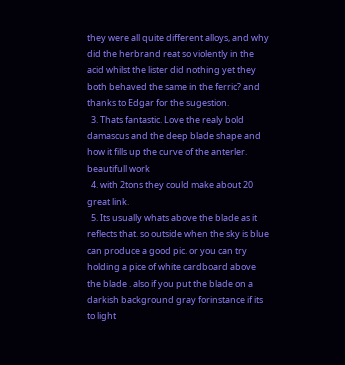they were all quite different alloys, and why did the herbrand reat so violently in the acid whilst the lister did nothing yet they both behaved the same in the ferric? and thanks to Edgar for the sugestion.
  3. Thats fantastic. Love the realy bold damascus and the deep blade shape and how it fills up the curve of the anterler. beautifull work
  4. with 2tons they could make about 20 great link.
  5. Its usually whats above the blade as it reflects that. so outside when the sky is blue can produce a good pic. or you can try holding a pice of white cardboard above the blade . also if you put the blade on a darkish background gray forinstance if its to light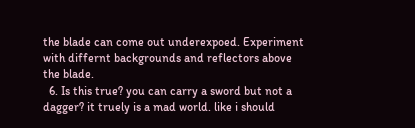the blade can come out underexpoed. Experiment with differnt backgrounds and reflectors above the blade.
  6. Is this true? you can carry a sword but not a dagger? it truely is a mad world. like i should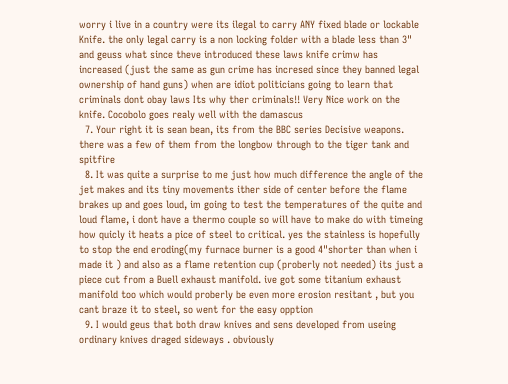worry i live in a country were its ilegal to carry ANY fixed blade or lockable Knife. the only legal carry is a non locking folder with a blade less than 3" and geuss what since theve introduced these laws knife crimw has increased (just the same as gun crime has incresed since they banned legal ownership of hand guns) when are idiot politicians going to learn that criminals dont obay laws Its why ther criminals!! Very Nice work on the knife. Cocobolo goes realy well with the damascus
  7. Your right it is sean bean, its from the BBC series Decisive weapons. there was a few of them from the longbow through to the tiger tank and spitfire
  8. It was quite a surprise to me just how much difference the angle of the jet makes and its tiny movements ither side of center before the flame brakes up and goes loud, im going to test the temperatures of the quite and loud flame, i dont have a thermo couple so will have to make do with timeing how quicly it heats a pice of steel to critical. yes the stainless is hopefully to stop the end eroding(my furnace burner is a good 4"shorter than when i made it ) and also as a flame retention cup (proberly not needed) its just a piece cut from a Buell exhaust manifold. ive got some titanium exhaust manifold too which would proberly be even more erosion resitant , but you cant braze it to steel, so went for the easy opption
  9. I would geus that both draw knives and sens developed from useing ordinary knives draged sideways . obviously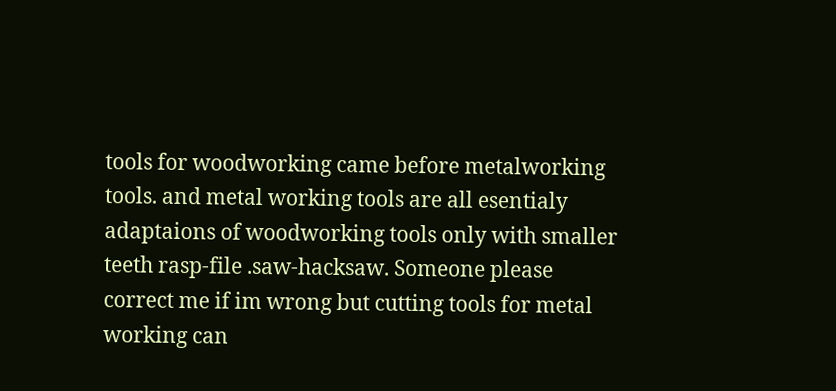tools for woodworking came before metalworking tools. and metal working tools are all esentialy adaptaions of woodworking tools only with smaller teeth rasp-file .saw-hacksaw. Someone please correct me if im wrong but cutting tools for metal working can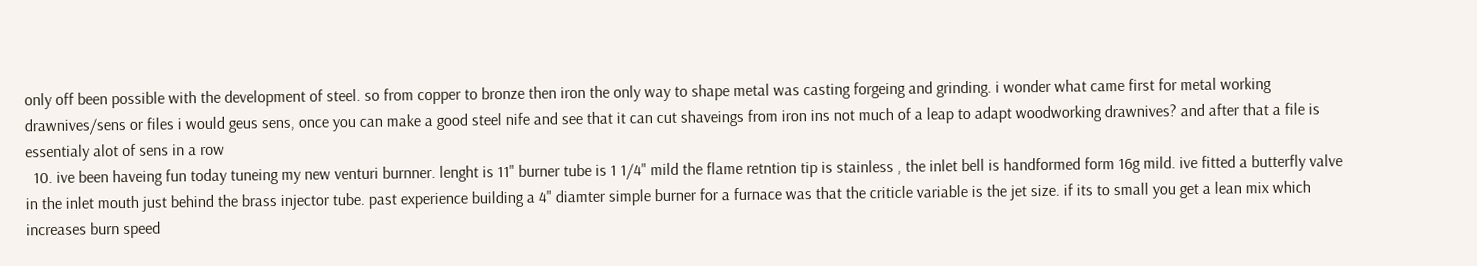only off been possible with the development of steel. so from copper to bronze then iron the only way to shape metal was casting forgeing and grinding. i wonder what came first for metal working drawnives/sens or files i would geus sens, once you can make a good steel nife and see that it can cut shaveings from iron ins not much of a leap to adapt woodworking drawnives? and after that a file is essentialy alot of sens in a row
  10. ive been haveing fun today tuneing my new venturi burnner. lenght is 11" burner tube is 1 1/4" mild the flame retntion tip is stainless , the inlet bell is handformed form 16g mild. ive fitted a butterfly valve in the inlet mouth just behind the brass injector tube. past experience building a 4" diamter simple burner for a furnace was that the criticle variable is the jet size. if its to small you get a lean mix which increases burn speed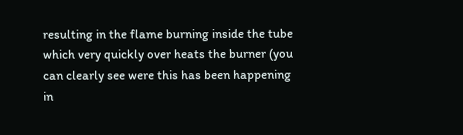resulting in the flame burning inside the tube which very quickly over heats the burner (you can clearly see were this has been happening in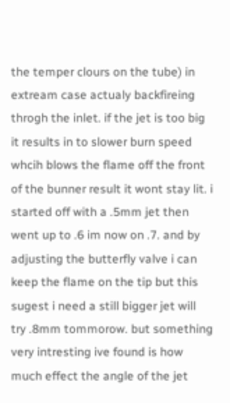the temper clours on the tube) in extream case actualy backfireing throgh the inlet. if the jet is too big it results in to slower burn speed whcih blows the flame off the front of the bunner result it wont stay lit. i started off with a .5mm jet then went up to .6 im now on .7. and by adjusting the butterfly valve i can keep the flame on the tip but this sugest i need a still bigger jet will try .8mm tommorow. but something very intresting ive found is how much effect the angle of the jet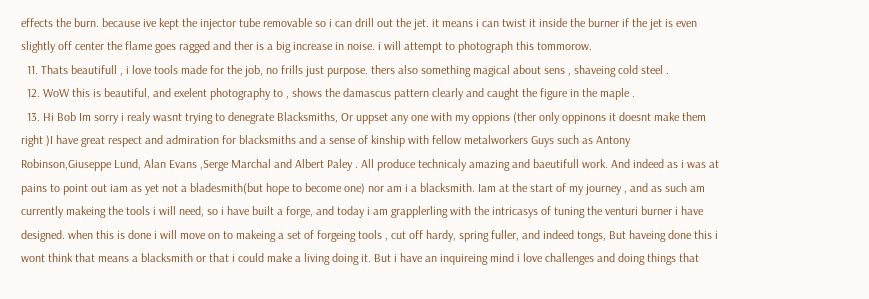effects the burn. because ive kept the injector tube removable so i can drill out the jet. it means i can twist it inside the burner if the jet is even slightly off center the flame goes ragged and ther is a big increase in noise. i will attempt to photograph this tommorow.
  11. Thats beautifull , i love tools made for the job, no frills just purpose. thers also something magical about sens , shaveing cold steel .
  12. WoW this is beautiful, and exelent photography to , shows the damascus pattern clearly and caught the figure in the maple .
  13. Hi Bob Im sorry i realy wasnt trying to denegrate Blacksmiths, Or uppset any one with my oppions (ther only oppinons it doesnt make them right )I have great respect and admiration for blacksmiths and a sense of kinship with fellow metalworkers Guys such as Antony Robinson,Giuseppe Lund, Alan Evans ,Serge Marchal and Albert Paley . All produce technicaly amazing and baeutifull work. And indeed as i was at pains to point out iam as yet not a bladesmith(but hope to become one) nor am i a blacksmith. Iam at the start of my journey , and as such am currently makeing the tools i will need, so i have built a forge, and today i am grapplerling with the intricasys of tuning the venturi burner i have designed. when this is done i will move on to makeing a set of forgeing tools , cut off hardy, spring fuller, and indeed tongs, But haveing done this i wont think that means a blacksmith or that i could make a living doing it. But i have an inquireing mind i love challenges and doing things that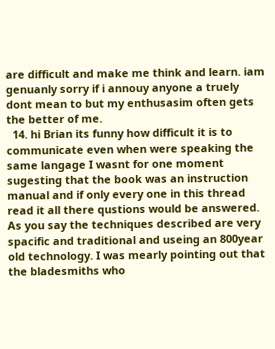are difficult and make me think and learn. iam genuanly sorry if i annouy anyone a truely dont mean to but my enthusasim often gets the better of me.
  14. hi Brian its funny how difficult it is to communicate even when were speaking the same langage I wasnt for one moment sugesting that the book was an instruction manual and if only every one in this thread read it all there qustions would be answered. As you say the techniques described are very spacific and traditional and useing an 800year old technology. I was mearly pointing out that the bladesmiths who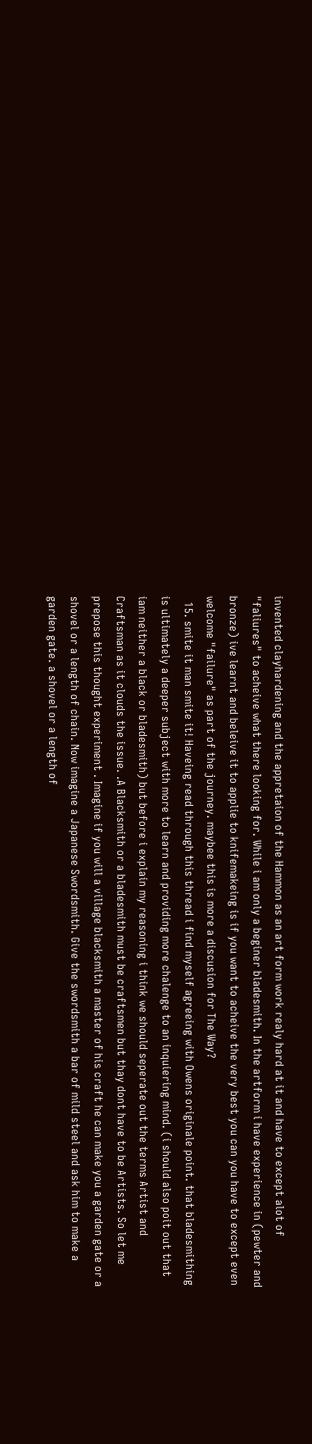invented clayhardening and the appretaion of the Hammon as an art form work realy hard at it and have to except alot of "faliures" to acheive what there looking for. While i am only a beginer bladesmith. In the artform i have experience in (pewter and bronze) ive learnt and beleive it to applie to knifemakeing is if you want to acheive the very best you can you have to except even welcome "failure" as part of the journey. maybee this is more a discusion for The Way?
  15. smite it man smite it! Haveing read through this thread i find myself agreeing with Owens originale point. that bladesmithing is ultimately a deeper subject with more to learn and providing more chalenge to an inquiering mind. (i should also poit out that iam neither a black or bladesmith) but before i explain my reasoning i think we should seperate out the terms Artist and Craftsman as it clouds the issue. .A Blacksmith or a bladesmith must be craftsmen but thay dont have to be Artists. So let me prepose this thought experiment . Imagine if you will a village blacksmith a master of his craft he can make you a garden gate or a shovel or a length of chain. Now imagine a Japanese Swordsmith. Give the swordsmith a bar of mild steel and ask him to make a garden gate. a shovel or a length of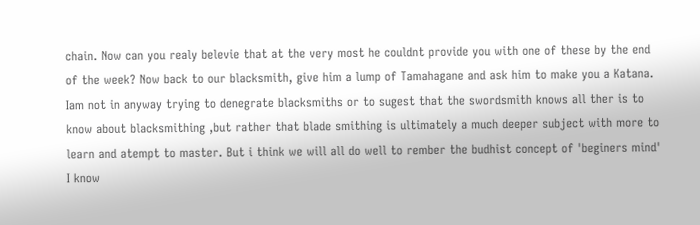chain. Now can you realy belevie that at the very most he couldnt provide you with one of these by the end of the week? Now back to our blacksmith, give him a lump of Tamahagane and ask him to make you a Katana. Iam not in anyway trying to denegrate blacksmiths or to sugest that the swordsmith knows all ther is to know about blacksmithing ,but rather that blade smithing is ultimately a much deeper subject with more to learn and atempt to master. But i think we will all do well to rember the budhist concept of 'beginers mind' I know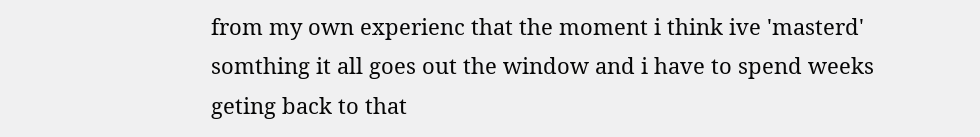from my own experienc that the moment i think ive 'masterd' somthing it all goes out the window and i have to spend weeks geting back to that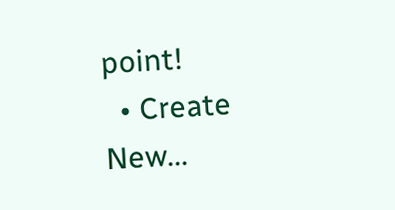point!
  • Create New...